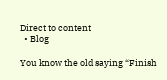Direct to content
  • Blog

You know the old saying “Finish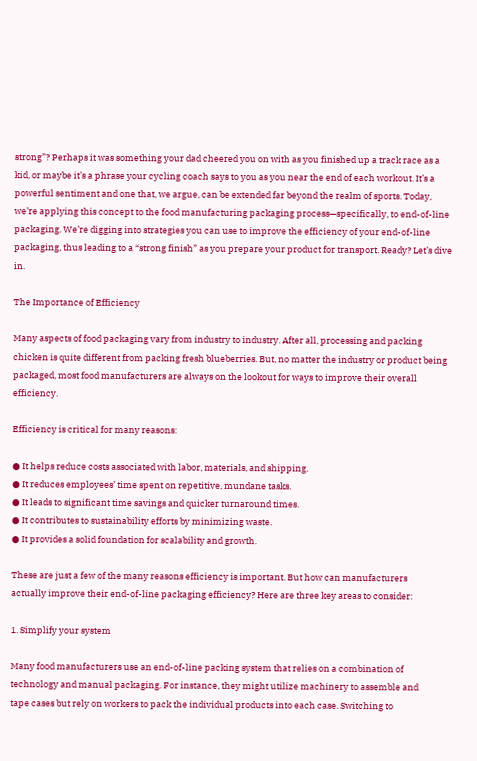strong”? Perhaps it was something your dad cheered you on with as you finished up a track race as a kid, or maybe it’s a phrase your cycling coach says to you as you near the end of each workout. It’s a powerful sentiment and one that, we argue, can be extended far beyond the realm of sports. Today, we’re applying this concept to the food manufacturing packaging process—specifically, to end-of-line packaging. We’re digging into strategies you can use to improve the efficiency of your end-of-line packaging, thus leading to a “strong finish” as you prepare your product for transport. Ready? Let’s dive in.

The Importance of Efficiency

Many aspects of food packaging vary from industry to industry. After all, processing and packing chicken is quite different from packing fresh blueberries. But, no matter the industry or product being packaged, most food manufacturers are always on the lookout for ways to improve their overall efficiency.

Efficiency is critical for many reasons:

● It helps reduce costs associated with labor, materials, and shipping.
● It reduces employees’ time spent on repetitive, mundane tasks.
● It leads to significant time savings and quicker turnaround times.
● It contributes to sustainability efforts by minimizing waste.
● It provides a solid foundation for scalability and growth.

These are just a few of the many reasons efficiency is important. But how can manufacturers
actually improve their end-of-line packaging efficiency? Here are three key areas to consider:

1. Simplify your system

Many food manufacturers use an end-of-line packing system that relies on a combination of
technology and manual packaging. For instance, they might utilize machinery to assemble and
tape cases but rely on workers to pack the individual products into each case. Switching to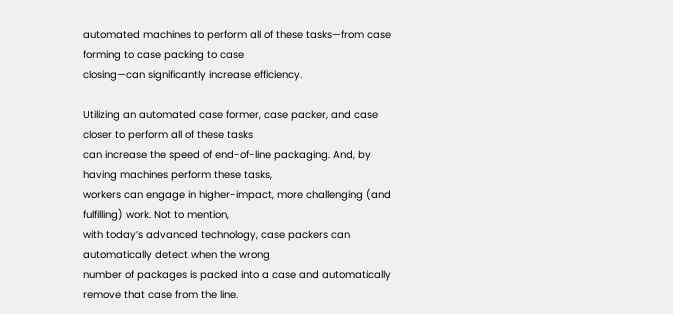automated machines to perform all of these tasks—from case forming to case packing to case
closing—can significantly increase efficiency.

Utilizing an automated case former, case packer, and case closer to perform all of these tasks
can increase the speed of end-of-line packaging. And, by having machines perform these tasks,
workers can engage in higher-impact, more challenging (and fulfilling) work. Not to mention,
with today’s advanced technology, case packers can automatically detect when the wrong
number of packages is packed into a case and automatically remove that case from the line.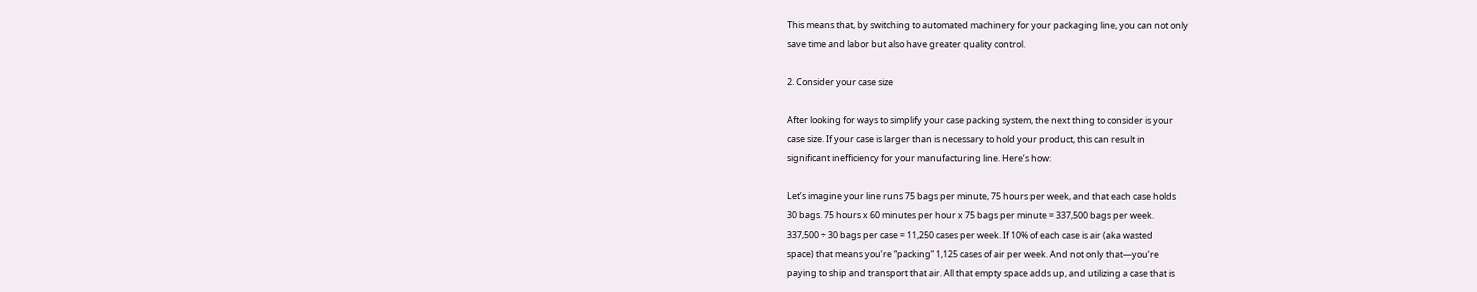This means that, by switching to automated machinery for your packaging line, you can not only
save time and labor but also have greater quality control.

2. Consider your case size

After looking for ways to simplify your case packing system, the next thing to consider is your
case size. If your case is larger than is necessary to hold your product, this can result in
significant inefficiency for your manufacturing line. Here’s how:

Let’s imagine your line runs 75 bags per minute, 75 hours per week, and that each case holds
30 bags. 75 hours x 60 minutes per hour x 75 bags per minute = 337,500 bags per week.
337,500 ÷ 30 bags per case = 11,250 cases per week. If 10% of each case is air (aka wasted
space) that means you’re “packing” 1,125 cases of air per week. And not only that—you’re
paying to ship and transport that air. All that empty space adds up, and utilizing a case that is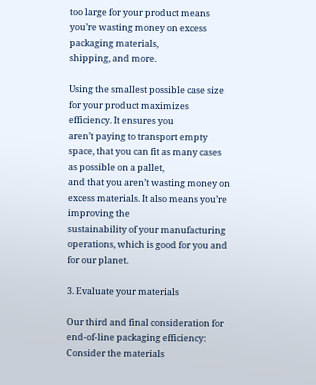too large for your product means you’re wasting money on excess packaging materials,
shipping, and more.

Using the smallest possible case size for your product maximizes efficiency. It ensures you
aren’t paying to transport empty space, that you can fit as many cases as possible on a pallet,
and that you aren’t wasting money on excess materials. It also means you’re improving the
sustainability of your manufacturing operations, which is good for you and for our planet.

3. Evaluate your materials

Our third and final consideration for end-of-line packaging efficiency: Consider the materials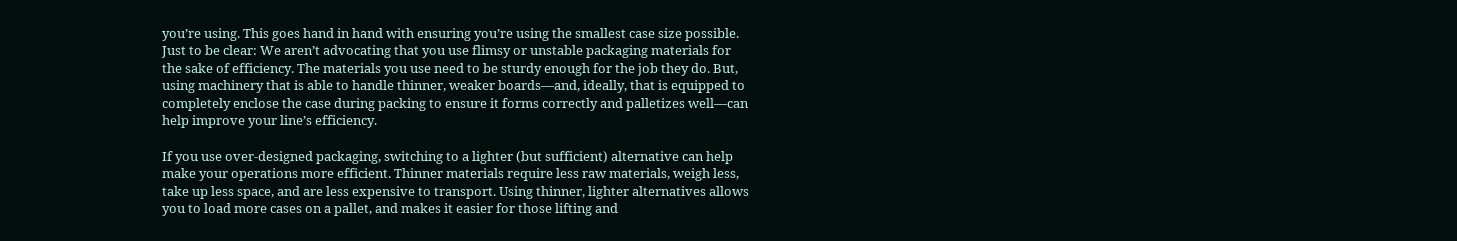you’re using. This goes hand in hand with ensuring you’re using the smallest case size possible.
Just to be clear: We aren’t advocating that you use flimsy or unstable packaging materials for
the sake of efficiency. The materials you use need to be sturdy enough for the job they do. But,
using machinery that is able to handle thinner, weaker boards—and, ideally, that is equipped to
completely enclose the case during packing to ensure it forms correctly and palletizes well—can
help improve your line’s efficiency.

If you use over-designed packaging, switching to a lighter (but sufficient) alternative can help
make your operations more efficient. Thinner materials require less raw materials, weigh less,
take up less space, and are less expensive to transport. Using thinner, lighter alternatives allows
you to load more cases on a pallet, and makes it easier for those lifting and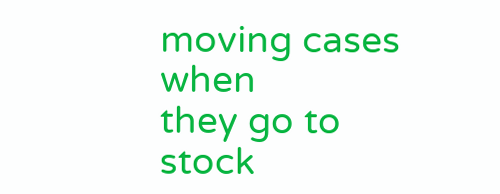moving cases when
they go to stock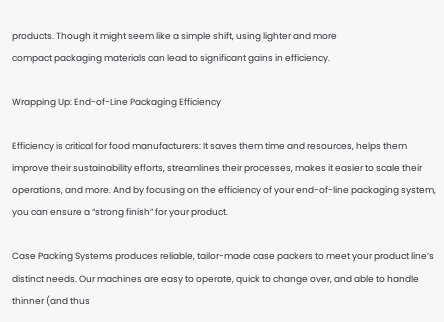products. Though it might seem like a simple shift, using lighter and more
compact packaging materials can lead to significant gains in efficiency.

Wrapping Up: End-of-Line Packaging Efficiency

Efficiency is critical for food manufacturers: It saves them time and resources, helps them
improve their sustainability efforts, streamlines their processes, makes it easier to scale their
operations, and more. And by focusing on the efficiency of your end-of-line packaging system,
you can ensure a “strong finish” for your product.

Case Packing Systems produces reliable, tailor-made case packers to meet your product line’s
distinct needs. Our machines are easy to operate, quick to change over, and able to handle
thinner (and thus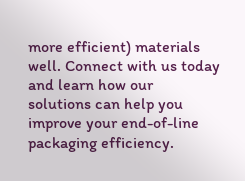more efficient) materials well. Connect with us today and learn how our
solutions can help you improve your end-of-line packaging efficiency.